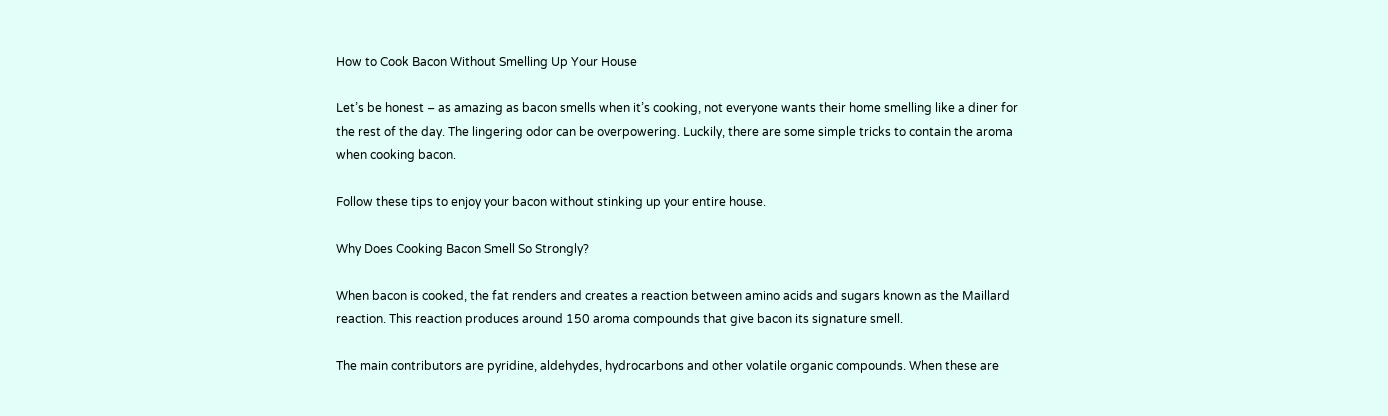How to Cook Bacon Without Smelling Up Your House

Let’s be honest – as amazing as bacon smells when it’s cooking, not everyone wants their home smelling like a diner for the rest of the day. The lingering odor can be overpowering. Luckily, there are some simple tricks to contain the aroma when cooking bacon.

Follow these tips to enjoy your bacon without stinking up your entire house.

Why Does Cooking Bacon Smell So Strongly?

When bacon is cooked, the fat renders and creates a reaction between amino acids and sugars known as the Maillard reaction. This reaction produces around 150 aroma compounds that give bacon its signature smell.

The main contributors are pyridine, aldehydes, hydrocarbons and other volatile organic compounds. When these are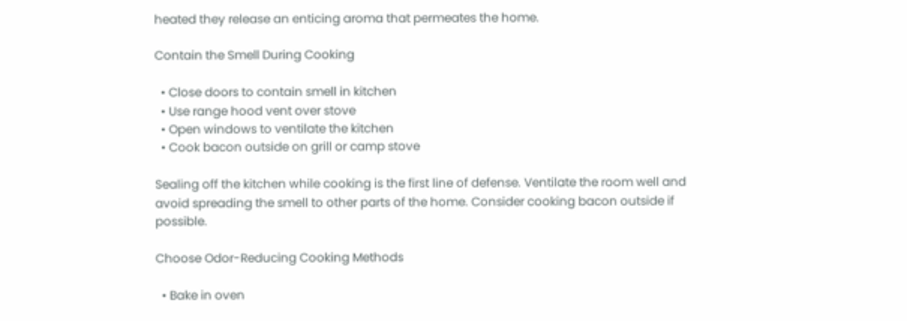heated they release an enticing aroma that permeates the home.

Contain the Smell During Cooking

  • Close doors to contain smell in kitchen
  • Use range hood vent over stove
  • Open windows to ventilate the kitchen
  • Cook bacon outside on grill or camp stove

Sealing off the kitchen while cooking is the first line of defense. Ventilate the room well and avoid spreading the smell to other parts of the home. Consider cooking bacon outside if possible.

Choose Odor-Reducing Cooking Methods

  • Bake in oven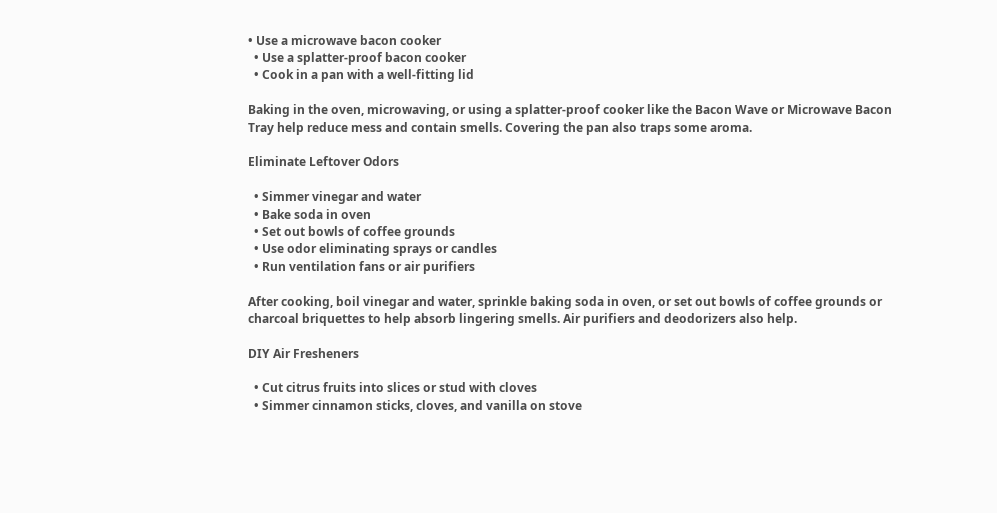• Use a microwave bacon cooker
  • Use a splatter-proof bacon cooker
  • Cook in a pan with a well-fitting lid

Baking in the oven, microwaving, or using a splatter-proof cooker like the Bacon Wave or Microwave Bacon Tray help reduce mess and contain smells. Covering the pan also traps some aroma.

Eliminate Leftover Odors

  • Simmer vinegar and water
  • Bake soda in oven
  • Set out bowls of coffee grounds
  • Use odor eliminating sprays or candles
  • Run ventilation fans or air purifiers

After cooking, boil vinegar and water, sprinkle baking soda in oven, or set out bowls of coffee grounds or charcoal briquettes to help absorb lingering smells. Air purifiers and deodorizers also help.

DIY Air Fresheners

  • Cut citrus fruits into slices or stud with cloves
  • Simmer cinnamon sticks, cloves, and vanilla on stove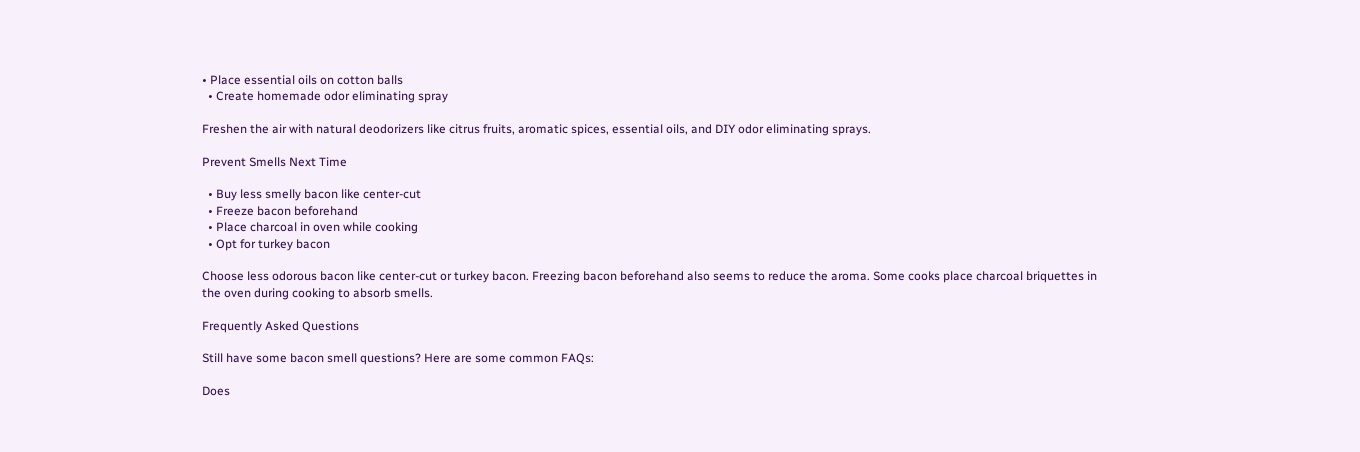• Place essential oils on cotton balls
  • Create homemade odor eliminating spray

Freshen the air with natural deodorizers like citrus fruits, aromatic spices, essential oils, and DIY odor eliminating sprays.

Prevent Smells Next Time

  • Buy less smelly bacon like center-cut
  • Freeze bacon beforehand
  • Place charcoal in oven while cooking
  • Opt for turkey bacon

Choose less odorous bacon like center-cut or turkey bacon. Freezing bacon beforehand also seems to reduce the aroma. Some cooks place charcoal briquettes in the oven during cooking to absorb smells.

Frequently Asked Questions

Still have some bacon smell questions? Here are some common FAQs:

Does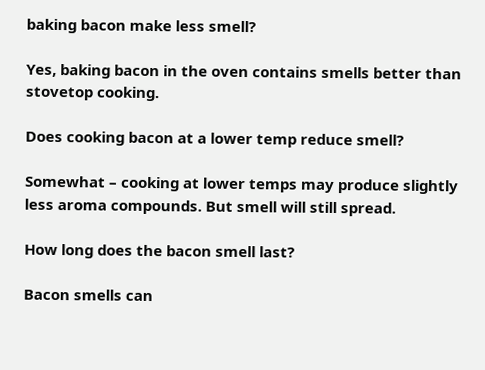baking bacon make less smell?

Yes, baking bacon in the oven contains smells better than stovetop cooking.

Does cooking bacon at a lower temp reduce smell?

Somewhat – cooking at lower temps may produce slightly less aroma compounds. But smell will still spread.

How long does the bacon smell last?

Bacon smells can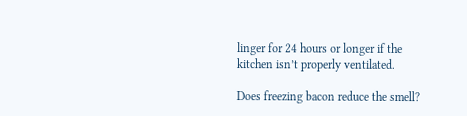linger for 24 hours or longer if the kitchen isn’t properly ventilated.

Does freezing bacon reduce the smell?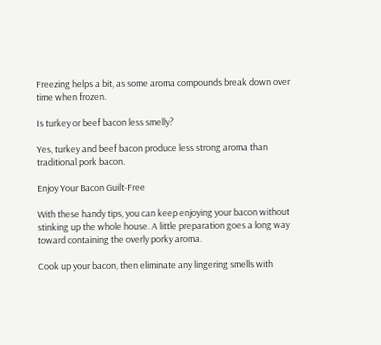Freezing helps a bit, as some aroma compounds break down over time when frozen.

Is turkey or beef bacon less smelly?

Yes, turkey and beef bacon produce less strong aroma than traditional pork bacon.

Enjoy Your Bacon Guilt-Free

With these handy tips, you can keep enjoying your bacon without stinking up the whole house. A little preparation goes a long way toward containing the overly porky aroma.

Cook up your bacon, then eliminate any lingering smells with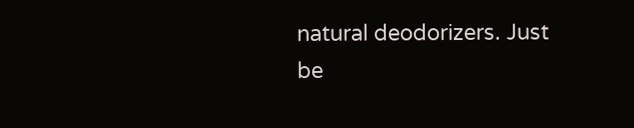natural deodorizers. Just be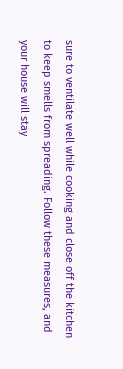sure to ventilate well while cooking and close off the kitchen to keep smells from spreading. Follow these measures, and your house will stay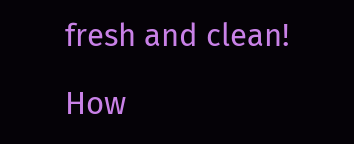fresh and clean!

How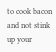to cook bacon and not stink up your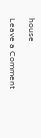house

Leave a Comment